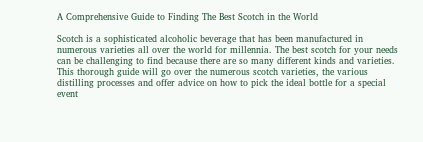A Comprehensive Guide to Finding The Best Scotch in the World

Scotch is a sophisticated alcoholic beverage that has been manufactured in numerous varieties all over the world for millennia. The best scotch for your needs can be challenging to find because there are so many different kinds and varieties. This thorough guide will go over the numerous scotch varieties, the various distilling processes and offer advice on how to pick the ideal bottle for a special event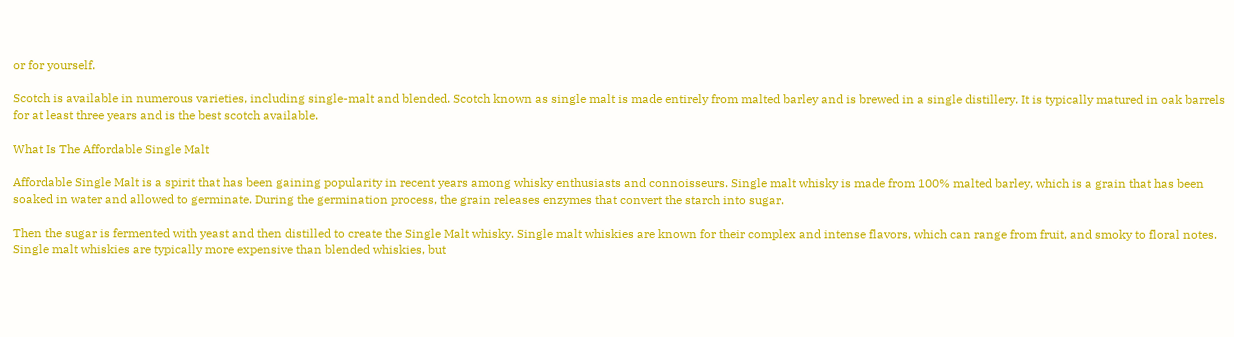or for yourself.

Scotch is available in numerous varieties, including single-malt and blended. Scotch known as single malt is made entirely from malted barley and is brewed in a single distillery. It is typically matured in oak barrels for at least three years and is the best scotch available.

What Is The Affordable Single Malt

Affordable Single Malt is a spirit that has been gaining popularity in recent years among whisky enthusiasts and connoisseurs. Single malt whisky is made from 100% malted barley, which is a grain that has been soaked in water and allowed to germinate. During the germination process, the grain releases enzymes that convert the starch into sugar.

Then the sugar is fermented with yeast and then distilled to create the Single Malt whisky. Single malt whiskies are known for their complex and intense flavors, which can range from fruit, and smoky to floral notes. Single malt whiskies are typically more expensive than blended whiskies, but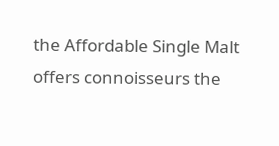the Affordable Single Malt offers connoisseurs the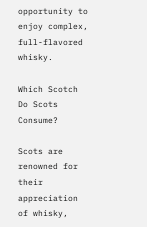opportunity to enjoy complex, full-flavored whisky.

Which Scotch Do Scots Consume?

Scots are renowned for their appreciation of whisky,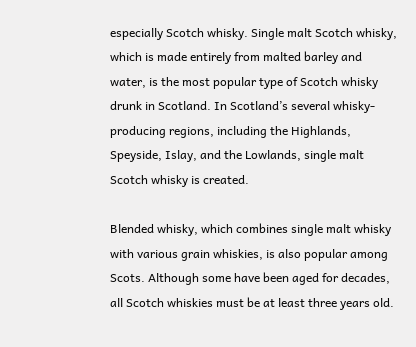especially Scotch whisky. Single malt Scotch whisky, which is made entirely from malted barley and water, is the most popular type of Scotch whisky drunk in Scotland. In Scotland’s several whisky-producing regions, including the Highlands, Speyside, Islay, and the Lowlands, single malt Scotch whisky is created.

Blended whisky, which combines single malt whisky with various grain whiskies, is also popular among Scots. Although some have been aged for decades, all Scotch whiskies must be at least three years old.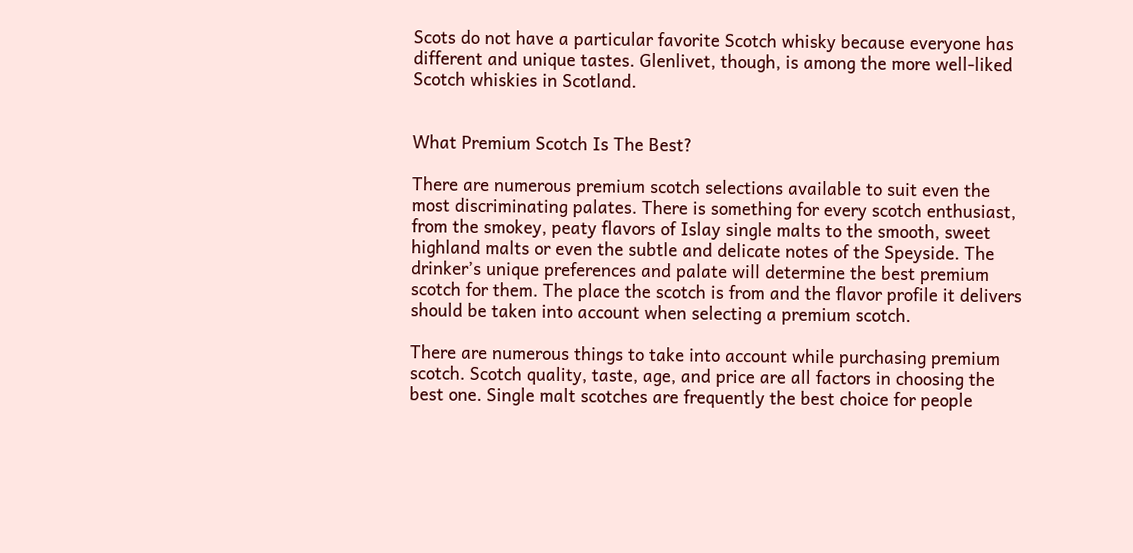Scots do not have a particular favorite Scotch whisky because everyone has different and unique tastes. Glenlivet, though, is among the more well-liked Scotch whiskies in Scotland.


What Premium Scotch Is The Best?

There are numerous premium scotch selections available to suit even the most discriminating palates. There is something for every scotch enthusiast, from the smokey, peaty flavors of Islay single malts to the smooth, sweet highland malts or even the subtle and delicate notes of the Speyside. The drinker’s unique preferences and palate will determine the best premium scotch for them. The place the scotch is from and the flavor profile it delivers should be taken into account when selecting a premium scotch.

There are numerous things to take into account while purchasing premium scotch. Scotch quality, taste, age, and price are all factors in choosing the best one. Single malt scotches are frequently the best choice for people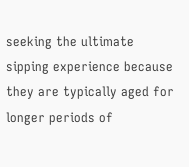seeking the ultimate sipping experience because they are typically aged for longer periods of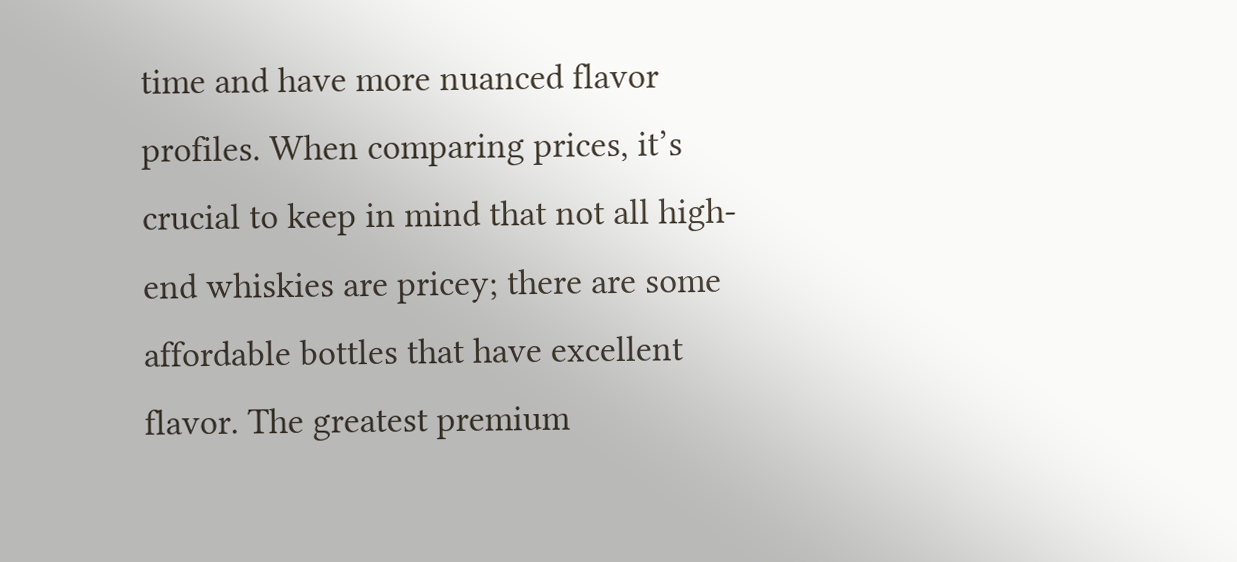time and have more nuanced flavor profiles. When comparing prices, it’s crucial to keep in mind that not all high-end whiskies are pricey; there are some affordable bottles that have excellent flavor. The greatest premium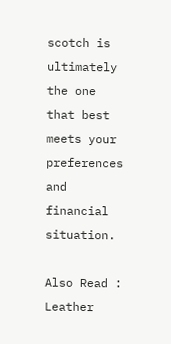scotch is ultimately the one that best meets your preferences and financial situation.

Also Read : Leather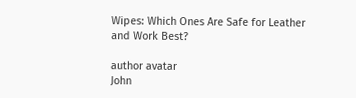Wipes: Which Ones Are Safe for Leather and Work Best?

author avatar
John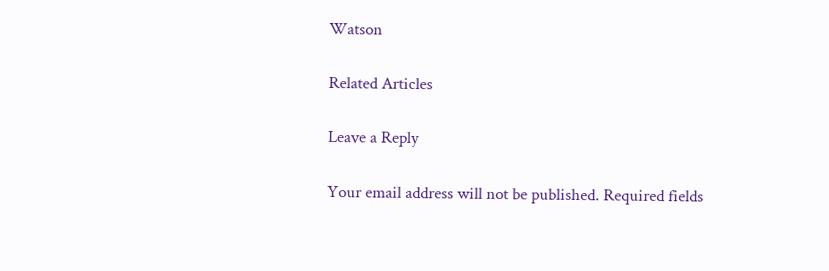Watson

Related Articles

Leave a Reply

Your email address will not be published. Required fields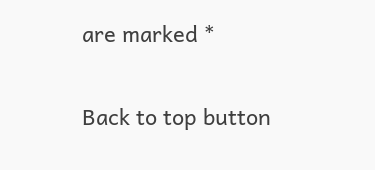are marked *

Back to top button